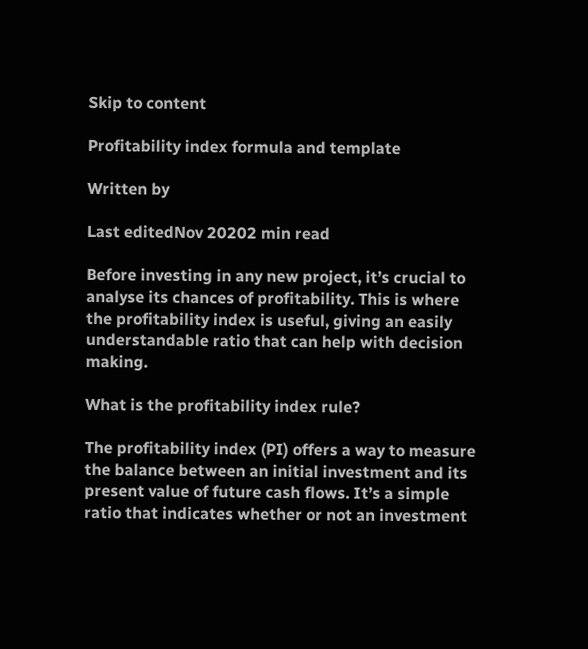Skip to content

Profitability index formula and template

Written by

Last editedNov 20202 min read

Before investing in any new project, it’s crucial to analyse its chances of profitability. This is where the profitability index is useful, giving an easily understandable ratio that can help with decision making.

What is the profitability index rule?

The profitability index (PI) offers a way to measure the balance between an initial investment and its present value of future cash flows. It’s a simple ratio that indicates whether or not an investment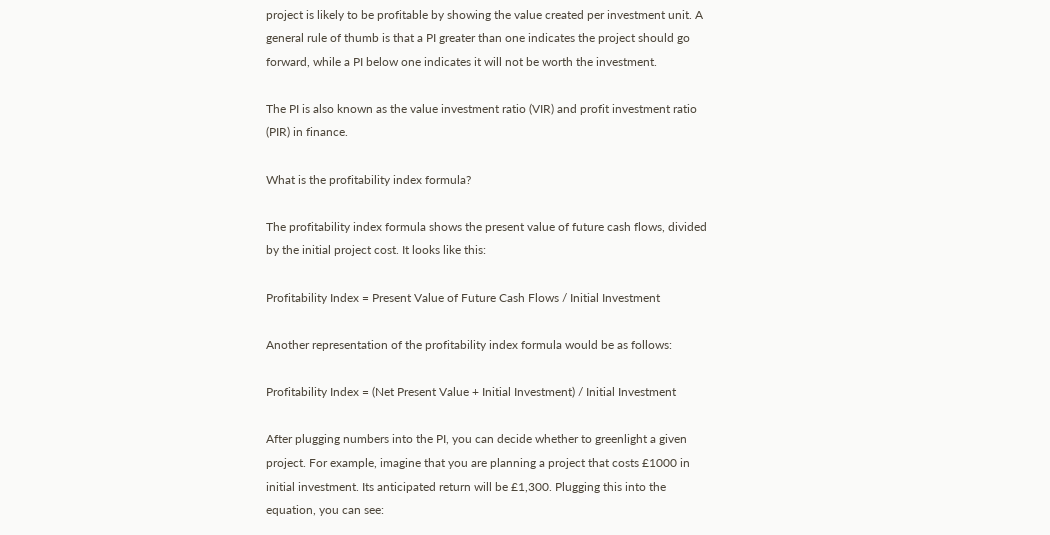project is likely to be profitable by showing the value created per investment unit. A general rule of thumb is that a PI greater than one indicates the project should go forward, while a PI below one indicates it will not be worth the investment.

The PI is also known as the value investment ratio (VIR) and profit investment ratio (PIR) in finance.

What is the profitability index formula?

The profitability index formula shows the present value of future cash flows, divided by the initial project cost. It looks like this:

Profitability Index = Present Value of Future Cash Flows / Initial Investment

Another representation of the profitability index formula would be as follows:

Profitability Index = (Net Present Value + Initial Investment) / Initial Investment

After plugging numbers into the PI, you can decide whether to greenlight a given project. For example, imagine that you are planning a project that costs £1000 in initial investment. Its anticipated return will be £1,300. Plugging this into the equation, you can see: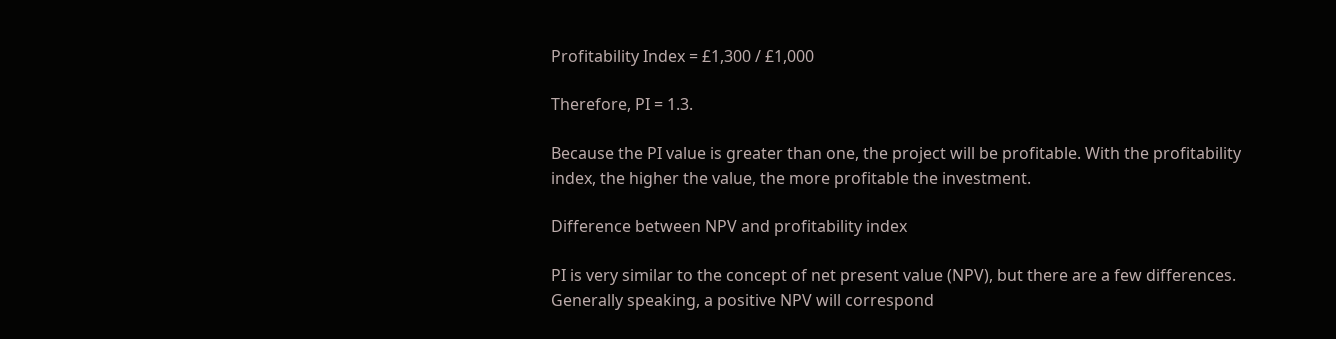Profitability Index = £1,300 / £1,000

Therefore, PI = 1.3.

Because the PI value is greater than one, the project will be profitable. With the profitability index, the higher the value, the more profitable the investment.

Difference between NPV and profitability index

PI is very similar to the concept of net present value (NPV), but there are a few differences. Generally speaking, a positive NPV will correspond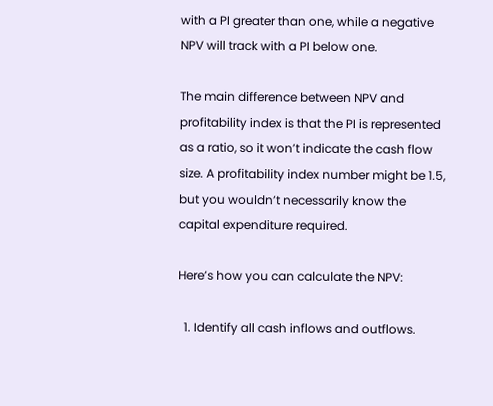with a PI greater than one, while a negative NPV will track with a PI below one.

The main difference between NPV and profitability index is that the PI is represented as a ratio, so it won’t indicate the cash flow size. A profitability index number might be 1.5, but you wouldn’t necessarily know the capital expenditure required.

Here’s how you can calculate the NPV:

  1. Identify all cash inflows and outflows.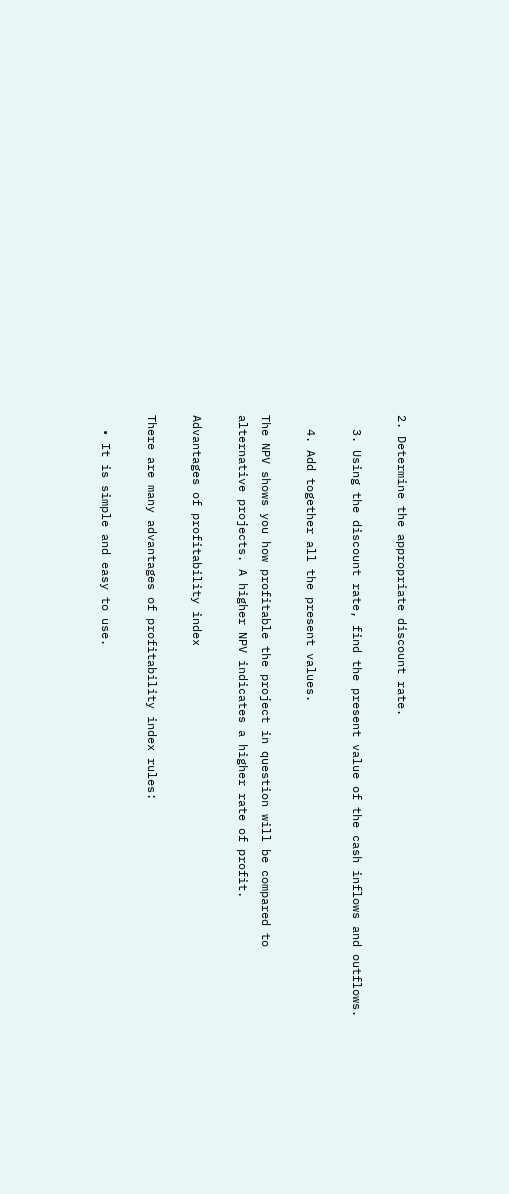2. Determine the appropriate discount rate.

  3. Using the discount rate, find the present value of the cash inflows and outflows.

  4. Add together all the present values.

The NPV shows you how profitable the project in question will be compared to alternative projects. A higher NPV indicates a higher rate of profit.

Advantages of profitability index

There are many advantages of profitability index rules:

  • It is simple and easy to use.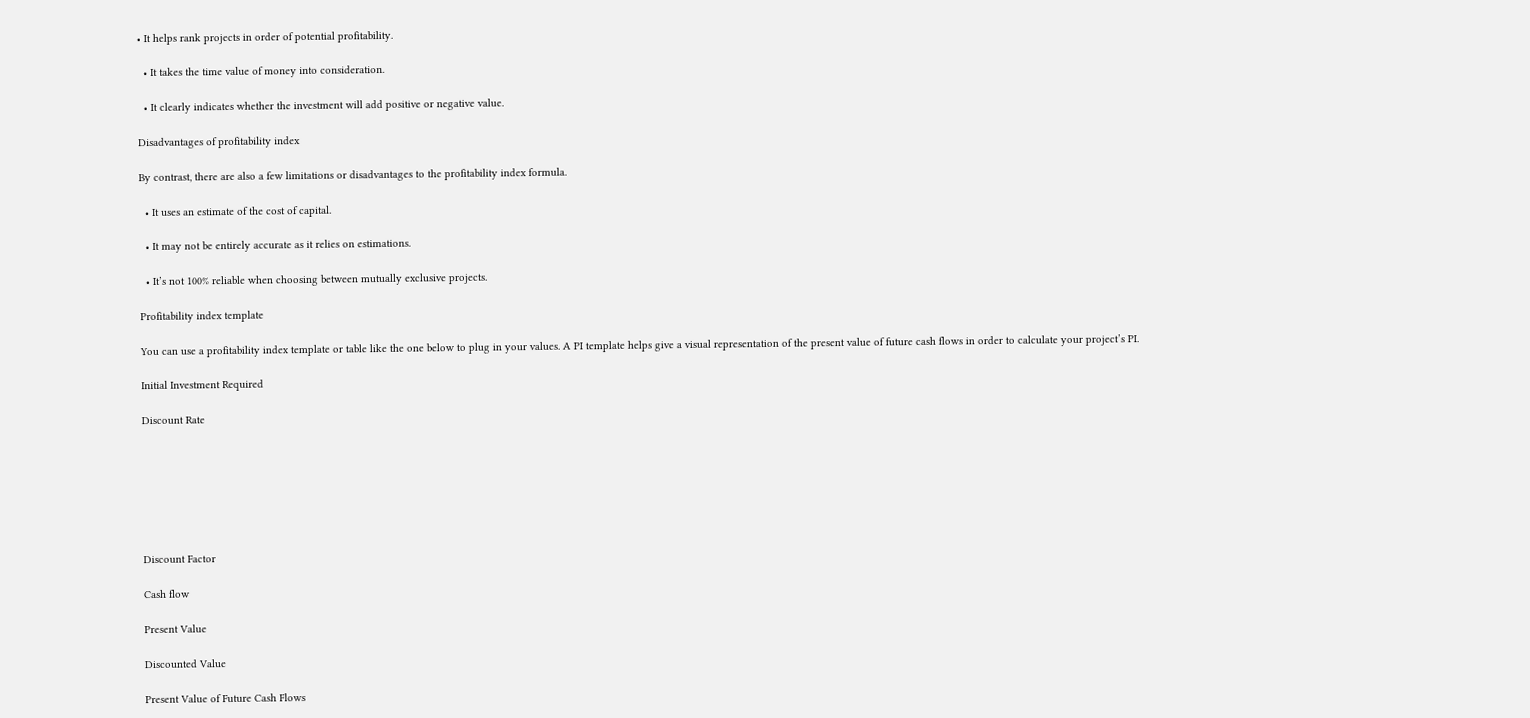• It helps rank projects in order of potential profitability.

  • It takes the time value of money into consideration.

  • It clearly indicates whether the investment will add positive or negative value.

Disadvantages of profitability index

By contrast, there are also a few limitations or disadvantages to the profitability index formula.

  • It uses an estimate of the cost of capital.

  • It may not be entirely accurate as it relies on estimations.

  • It’s not 100% reliable when choosing between mutually exclusive projects.

Profitability index template

You can use a profitability index template or table like the one below to plug in your values. A PI template helps give a visual representation of the present value of future cash flows in order to calculate your project’s PI.

Initial Investment Required

Discount Rate







Discount Factor

Cash flow

Present Value

Discounted Value

Present Value of Future Cash Flows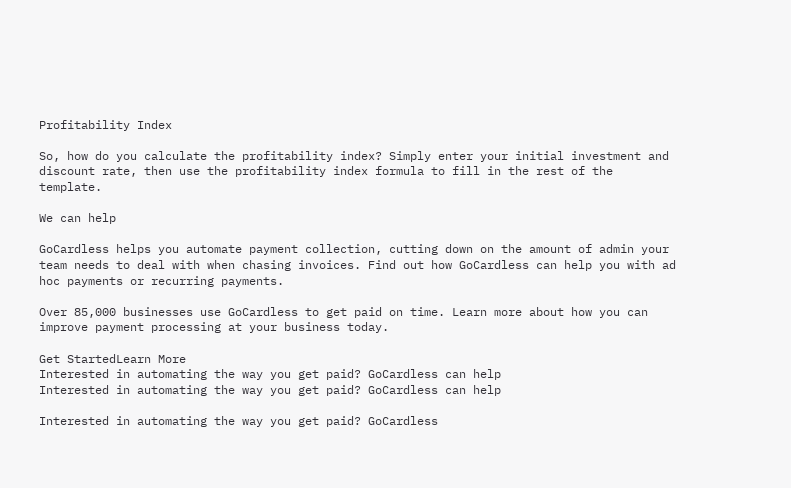Profitability Index

So, how do you calculate the profitability index? Simply enter your initial investment and discount rate, then use the profitability index formula to fill in the rest of the template.

We can help

GoCardless helps you automate payment collection, cutting down on the amount of admin your team needs to deal with when chasing invoices. Find out how GoCardless can help you with ad hoc payments or recurring payments.

Over 85,000 businesses use GoCardless to get paid on time. Learn more about how you can improve payment processing at your business today.

Get StartedLearn More
Interested in automating the way you get paid? GoCardless can help
Interested in automating the way you get paid? GoCardless can help

Interested in automating the way you get paid? GoCardless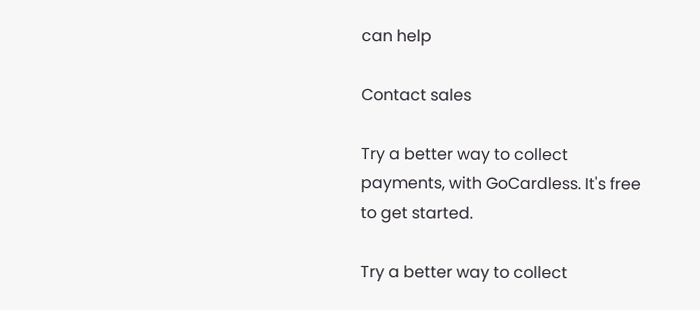can help

Contact sales

Try a better way to collect payments, with GoCardless. It's free to get started.

Try a better way to collect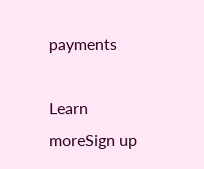payments

Learn moreSign up